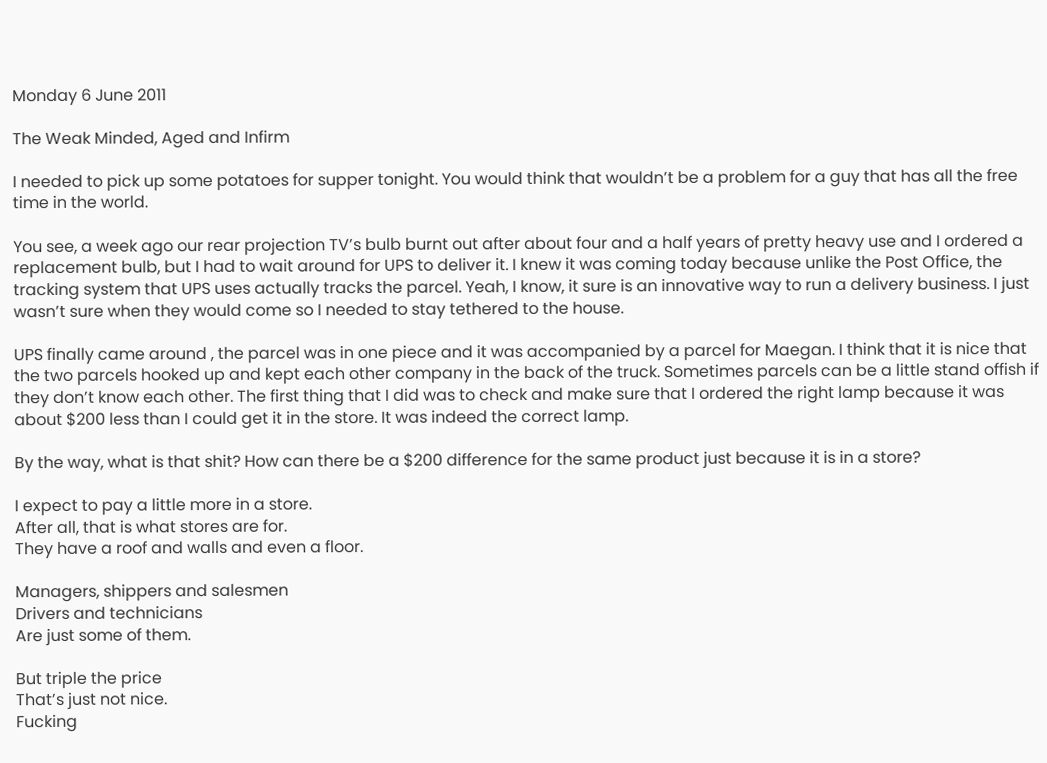Monday 6 June 2011

The Weak Minded, Aged and Infirm

I needed to pick up some potatoes for supper tonight. You would think that wouldn’t be a problem for a guy that has all the free time in the world.

You see, a week ago our rear projection TV’s bulb burnt out after about four and a half years of pretty heavy use and I ordered a replacement bulb, but I had to wait around for UPS to deliver it. I knew it was coming today because unlike the Post Office, the tracking system that UPS uses actually tracks the parcel. Yeah, I know, it sure is an innovative way to run a delivery business. I just wasn’t sure when they would come so I needed to stay tethered to the house.

UPS finally came around , the parcel was in one piece and it was accompanied by a parcel for Maegan. I think that it is nice that the two parcels hooked up and kept each other company in the back of the truck. Sometimes parcels can be a little stand offish if they don’t know each other. The first thing that I did was to check and make sure that I ordered the right lamp because it was about $200 less than I could get it in the store. It was indeed the correct lamp.

By the way, what is that shit? How can there be a $200 difference for the same product just because it is in a store?

I expect to pay a little more in a store.
After all, that is what stores are for.
They have a roof and walls and even a floor.

Managers, shippers and salesmen
Drivers and technicians
Are just some of them.

But triple the price
That’s just not nice.
Fucking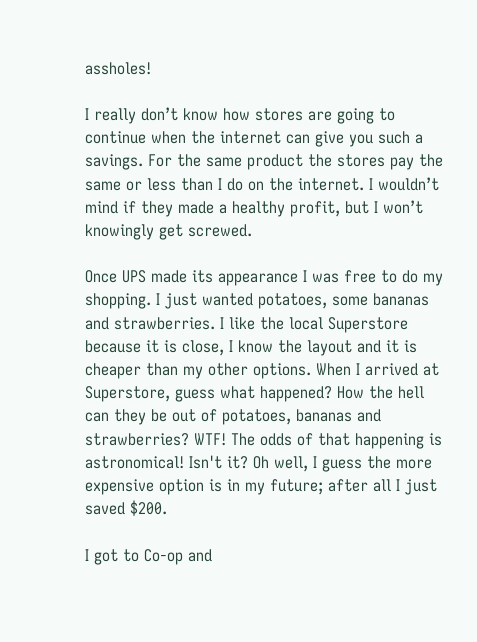assholes!

I really don’t know how stores are going to continue when the internet can give you such a savings. For the same product the stores pay the same or less than I do on the internet. I wouldn’t mind if they made a healthy profit, but I won’t knowingly get screwed.

Once UPS made its appearance I was free to do my shopping. I just wanted potatoes, some bananas and strawberries. I like the local Superstore because it is close, I know the layout and it is cheaper than my other options. When I arrived at Superstore, guess what happened? How the hell can they be out of potatoes, bananas and strawberries? WTF! The odds of that happening is astronomical! Isn't it? Oh well, I guess the more expensive option is in my future; after all I just saved $200.

I got to Co-op and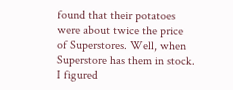found that their potatoes were about twice the price of Superstores. Well, when Superstore has them in stock. I figured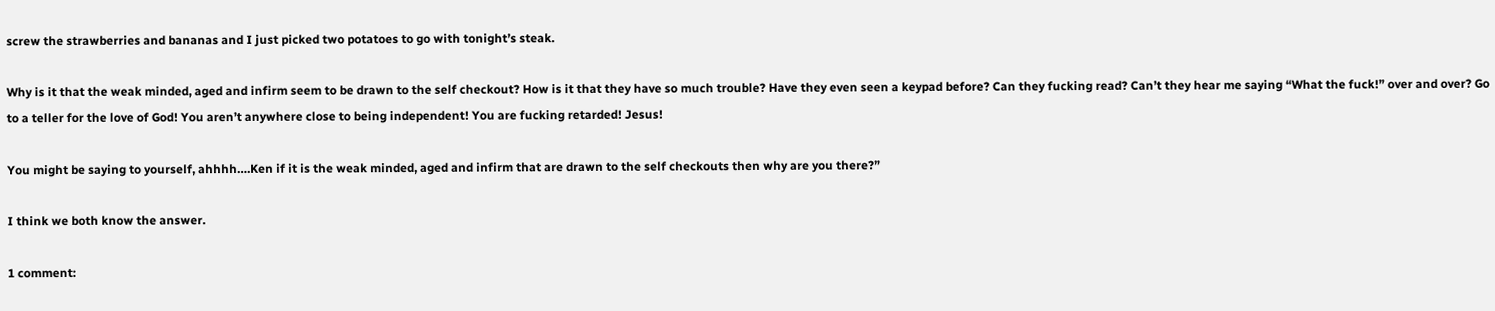screw the strawberries and bananas and I just picked two potatoes to go with tonight’s steak.

Why is it that the weak minded, aged and infirm seem to be drawn to the self checkout? How is it that they have so much trouble? Have they even seen a keypad before? Can they fucking read? Can’t they hear me saying “What the fuck!” over and over? Go to a teller for the love of God! You aren’t anywhere close to being independent! You are fucking retarded! Jesus!

You might be saying to yourself, ahhhh….Ken if it is the weak minded, aged and infirm that are drawn to the self checkouts then why are you there?”

I think we both know the answer.

1 comment: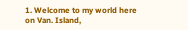1. Welcome to my world here on Van. Island,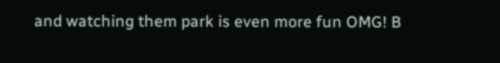and watching them park is even more fun OMG! B